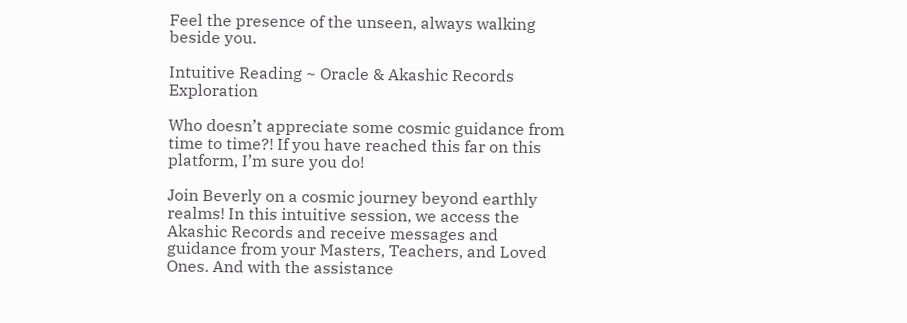Feel the presence of the unseen, always walking beside you.

Intuitive Reading ~ Oracle & Akashic Records Exploration

Who doesn’t appreciate some cosmic guidance from time to time?! If you have reached this far on this platform, I’m sure you do!

Join Beverly on a cosmic journey beyond earthly realms! In this intuitive session, we access the Akashic Records and receive messages and guidance from your Masters, Teachers, and Loved Ones. And with the assistance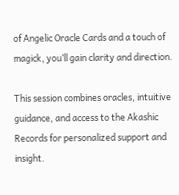of Angelic Oracle Cards and a touch of magick, you’ll gain clarity and direction.

This session combines oracles, intuitive guidance, and access to the Akashic Records for personalized support and insight.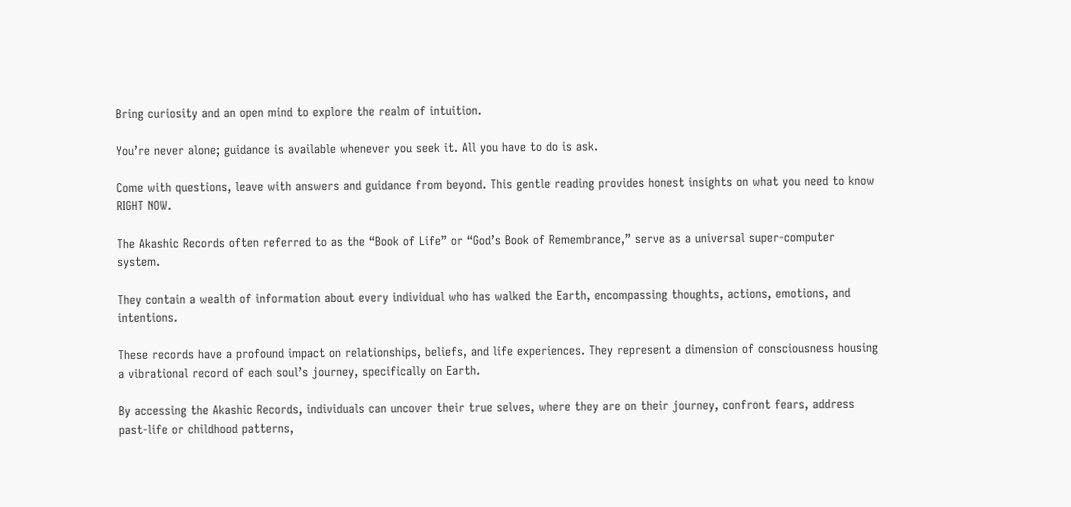Bring curiosity and an open mind to explore the realm of intuition.

You’re never alone; guidance is available whenever you seek it. All you have to do is ask.

Come with questions, leave with answers and guidance from beyond. This gentle reading provides honest insights on what you need to know RIGHT NOW.

The Akashic Records often referred to as the “Book of Life” or “God’s Book of Remembrance,” serve as a universal super-computer system.

They contain a wealth of information about every individual who has walked the Earth, encompassing thoughts, actions, emotions, and intentions.

These records have a profound impact on relationships, beliefs, and life experiences. They represent a dimension of consciousness housing a vibrational record of each soul’s journey, specifically on Earth.

By accessing the Akashic Records, individuals can uncover their true selves, where they are on their journey, confront fears, address past-life or childhood patterns,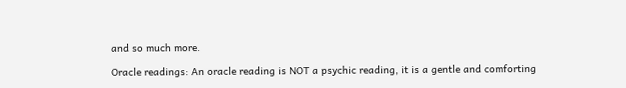and so much more.

Oracle readings: An oracle reading is NOT a psychic reading, it is a gentle and comforting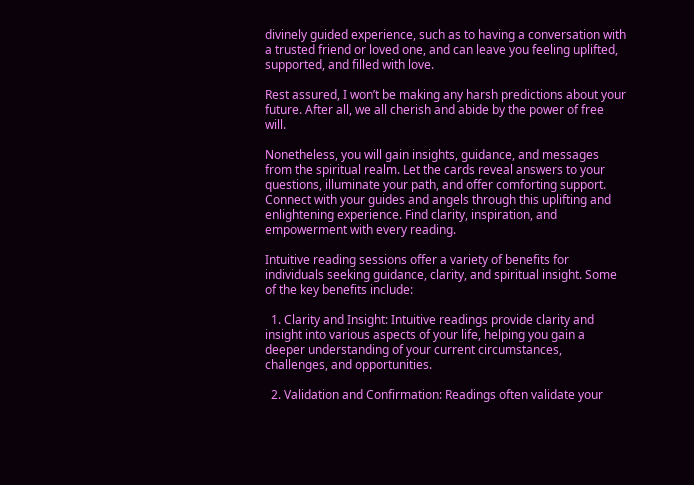divinely guided experience, such as to having a conversation with a trusted friend or loved one, and can leave you feeling uplifted, supported, and filled with love.

Rest assured, I won’t be making any harsh predictions about your future. After all, we all cherish and abide by the power of free will.

Nonetheless, you will gain insights, guidance, and messages from the spiritual realm. Let the cards reveal answers to your questions, illuminate your path, and offer comforting support. Connect with your guides and angels through this uplifting and enlightening experience. Find clarity, inspiration, and empowerment with every reading.

Intuitive reading sessions offer a variety of benefits for individuals seeking guidance, clarity, and spiritual insight. Some of the key benefits include:

  1. Clarity and Insight: Intuitive readings provide clarity and insight into various aspects of your life, helping you gain a deeper understanding of your current circumstances, challenges, and opportunities.

  2. Validation and Confirmation: Readings often validate your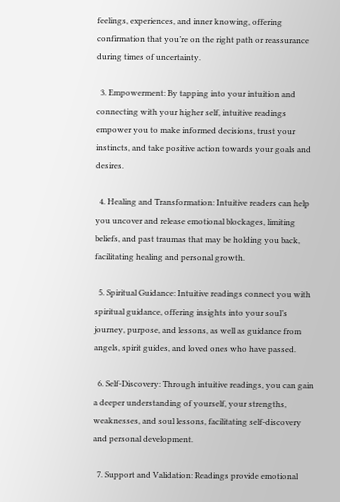feelings, experiences, and inner knowing, offering confirmation that you’re on the right path or reassurance during times of uncertainty.

  3. Empowerment: By tapping into your intuition and connecting with your higher self, intuitive readings empower you to make informed decisions, trust your instincts, and take positive action towards your goals and desires.

  4. Healing and Transformation: Intuitive readers can help you uncover and release emotional blockages, limiting beliefs, and past traumas that may be holding you back, facilitating healing and personal growth.

  5. Spiritual Guidance: Intuitive readings connect you with spiritual guidance, offering insights into your soul’s journey, purpose, and lessons, as well as guidance from angels, spirit guides, and loved ones who have passed.

  6. Self-Discovery: Through intuitive readings, you can gain a deeper understanding of yourself, your strengths, weaknesses, and soul lessons, facilitating self-discovery and personal development.

  7. Support and Validation: Readings provide emotional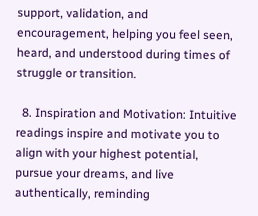support, validation, and encouragement, helping you feel seen, heard, and understood during times of struggle or transition.

  8. Inspiration and Motivation: Intuitive readings inspire and motivate you to align with your highest potential, pursue your dreams, and live authentically, reminding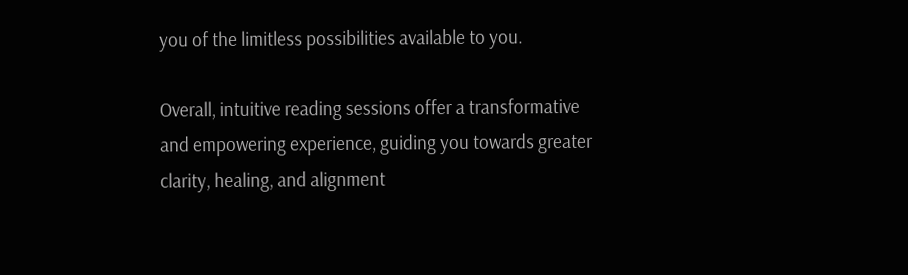you of the limitless possibilities available to you.

Overall, intuitive reading sessions offer a transformative and empowering experience, guiding you towards greater clarity, healing, and alignment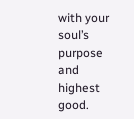with your soul’s purpose and highest good.